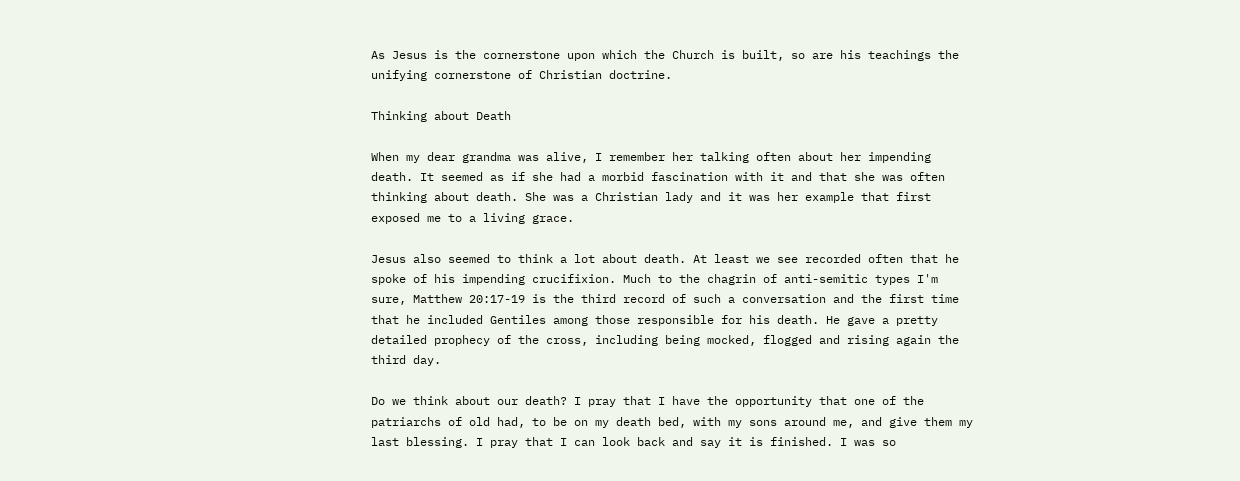As Jesus is the cornerstone upon which the Church is built, so are his teachings the unifying cornerstone of Christian doctrine.

Thinking about Death

When my dear grandma was alive, I remember her talking often about her impending death. It seemed as if she had a morbid fascination with it and that she was often thinking about death. She was a Christian lady and it was her example that first exposed me to a living grace.

Jesus also seemed to think a lot about death. At least we see recorded often that he spoke of his impending crucifixion. Much to the chagrin of anti-semitic types I'm sure, Matthew 20:17-19 is the third record of such a conversation and the first time that he included Gentiles among those responsible for his death. He gave a pretty detailed prophecy of the cross, including being mocked, flogged and rising again the third day.

Do we think about our death? I pray that I have the opportunity that one of the patriarchs of old had, to be on my death bed, with my sons around me, and give them my last blessing. I pray that I can look back and say it is finished. I was so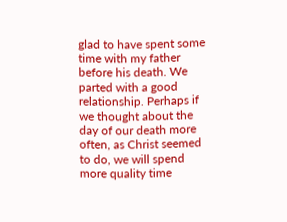glad to have spent some time with my father before his death. We parted with a good relationship. Perhaps if we thought about the day of our death more often, as Christ seemed to do, we will spend more quality time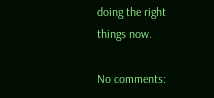doing the right things now.

No comments: